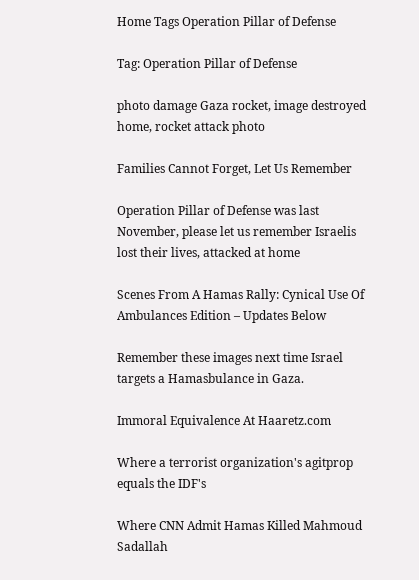Home Tags Operation Pillar of Defense

Tag: Operation Pillar of Defense

photo damage Gaza rocket, image destroyed home, rocket attack photo

Families Cannot Forget, Let Us Remember

Operation Pillar of Defense was last November, please let us remember Israelis lost their lives, attacked at home

Scenes From A Hamas Rally: Cynical Use Of Ambulances Edition – Updates Below

Remember these images next time Israel targets a Hamasbulance in Gaza.

Immoral Equivalence At Haaretz.com

Where a terrorist organization's agitprop equals the IDF's

Where CNN Admit Hamas Killed Mahmoud Sadallah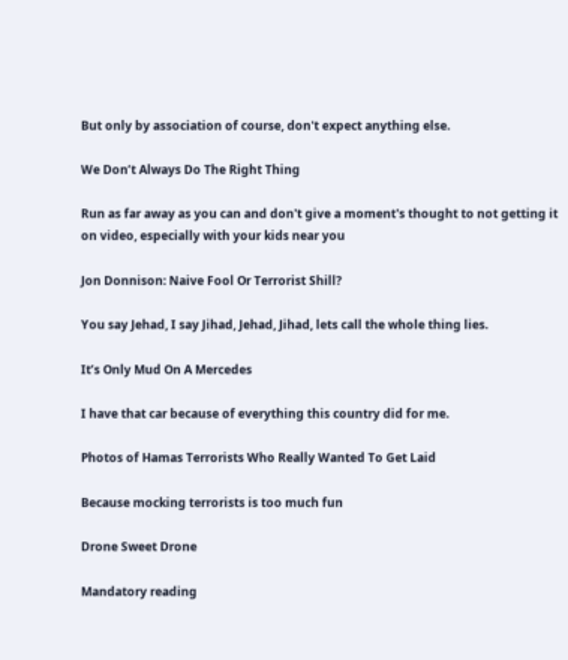But only by association of course, don't expect anything else.

We Don’t Always Do The Right Thing

Run as far away as you can and don't give a moment's thought to not getting it on video, especially with your kids near you

Jon Donnison: Naive Fool Or Terrorist Shill?

You say Jehad, I say Jihad, Jehad, Jihad, lets call the whole thing lies.

It’s Only Mud On A Mercedes

I have that car because of everything this country did for me.

Photos of Hamas Terrorists Who Really Wanted To Get Laid

Because mocking terrorists is too much fun

Drone Sweet Drone

Mandatory reading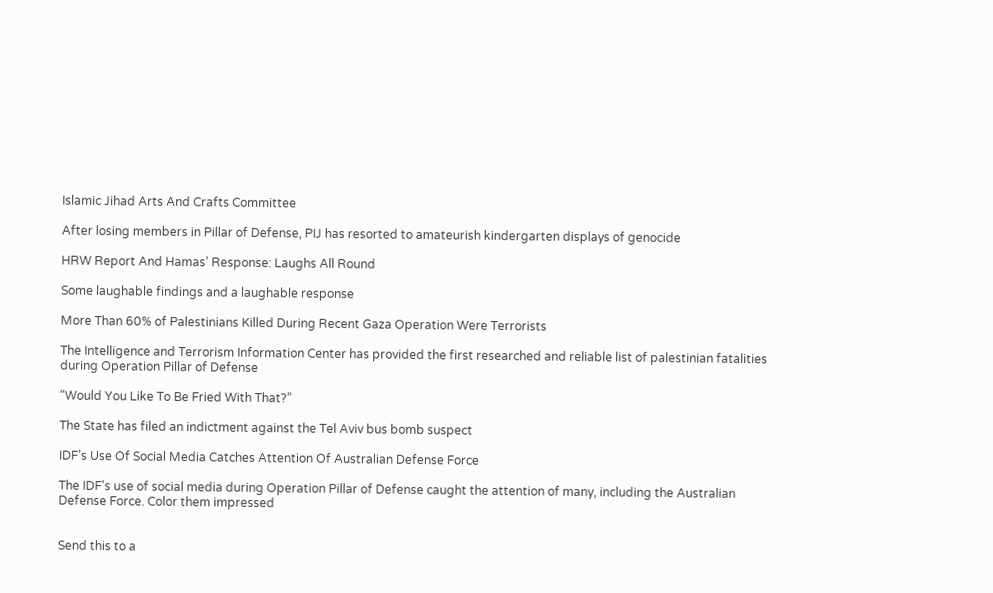Islamic Jihad Arts And Crafts Committee

After losing members in Pillar of Defense, PIJ has resorted to amateurish kindergarten displays of genocide

HRW Report And Hamas’ Response: Laughs All Round

Some laughable findings and a laughable response

More Than 60% of Palestinians Killed During Recent Gaza Operation Were Terrorists

The Intelligence and Terrorism Information Center has provided the first researched and reliable list of palestinian fatalities during Operation Pillar of Defense

“Would You Like To Be Fried With That?”

The State has filed an indictment against the Tel Aviv bus bomb suspect

IDF’s Use Of Social Media Catches Attention Of Australian Defense Force

The IDF's use of social media during Operation Pillar of Defense caught the attention of many, including the Australian Defense Force. Color them impressed


Send this to a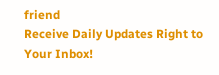friend
Receive Daily Updates Right to Your Inbox!